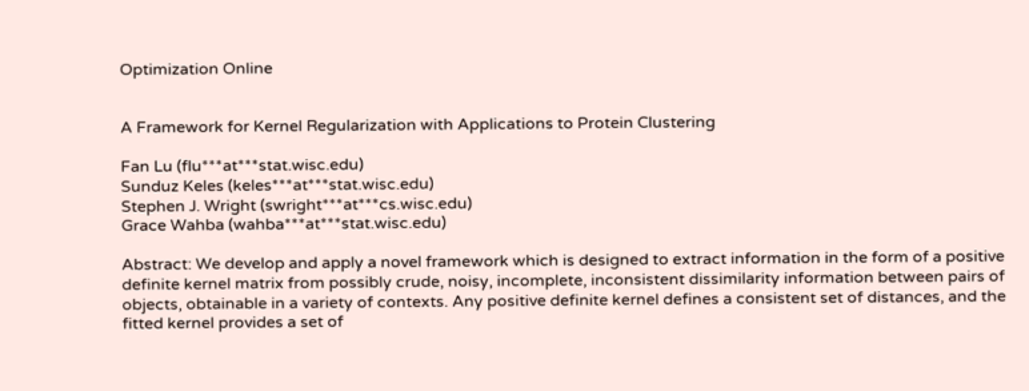Optimization Online


A Framework for Kernel Regularization with Applications to Protein Clustering

Fan Lu (flu***at***stat.wisc.edu)
Sunduz Keles (keles***at***stat.wisc.edu)
Stephen J. Wright (swright***at***cs.wisc.edu)
Grace Wahba (wahba***at***stat.wisc.edu)

Abstract: We develop and apply a novel framework which is designed to extract information in the form of a positive definite kernel matrix from possibly crude, noisy, incomplete, inconsistent dissimilarity information between pairs of objects, obtainable in a variety of contexts. Any positive definite kernel defines a consistent set of distances, and the fitted kernel provides a set of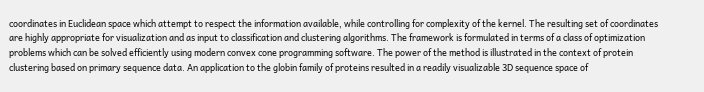coordinates in Euclidean space which attempt to respect the information available, while controlling for complexity of the kernel. The resulting set of coordinates are highly appropriate for visualization and as input to classification and clustering algorithms. The framework is formulated in terms of a class of optimization problems which can be solved efficiently using modern convex cone programming software. The power of the method is illustrated in the context of protein clustering based on primary sequence data. An application to the globin family of proteins resulted in a readily visualizable 3D sequence space of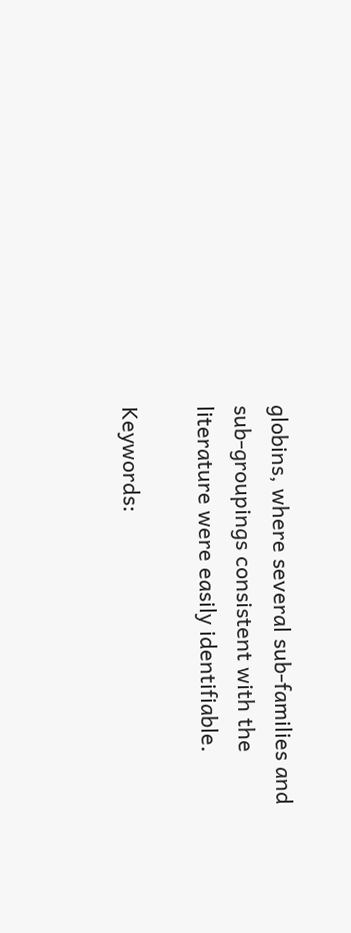globins, where several sub-families and sub-groupings consistent with the literature were easily identifiable.

Keywords: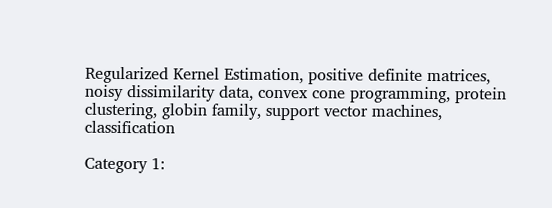Regularized Kernel Estimation, positive definite matrices, noisy dissimilarity data, convex cone programming, protein clustering, globin family, support vector machines, classification

Category 1: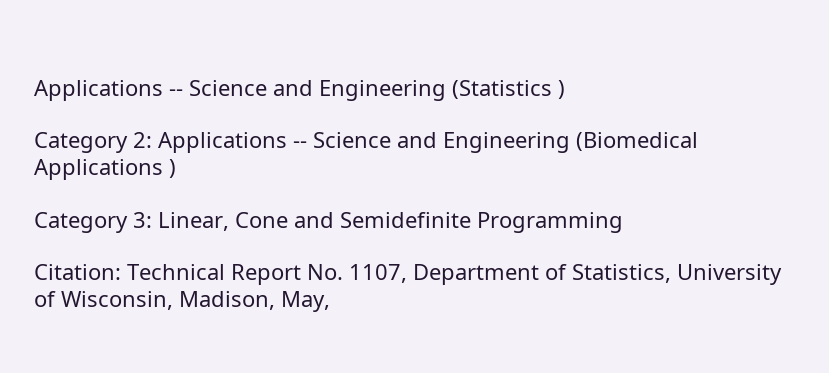Applications -- Science and Engineering (Statistics )

Category 2: Applications -- Science and Engineering (Biomedical Applications )

Category 3: Linear, Cone and Semidefinite Programming

Citation: Technical Report No. 1107, Department of Statistics, University of Wisconsin, Madison, May,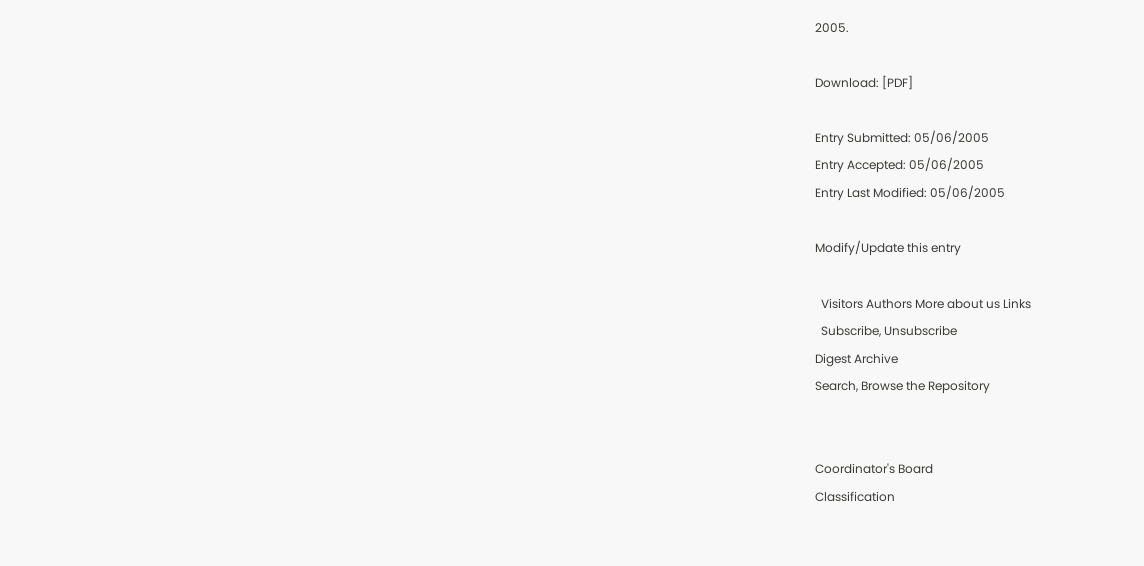2005.

Download: [PDF]

Entry Submitted: 05/06/2005
Entry Accepted: 05/06/2005
Entry Last Modified: 05/06/2005

Modify/Update this entry

  Visitors Authors More about us Links
  Subscribe, Unsubscribe
Digest Archive
Search, Browse the Repository


Coordinator's Board
Classification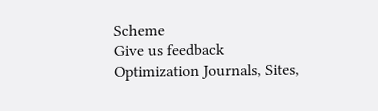Scheme
Give us feedback
Optimization Journals, Sites,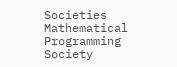Societies
Mathematical Programming Society